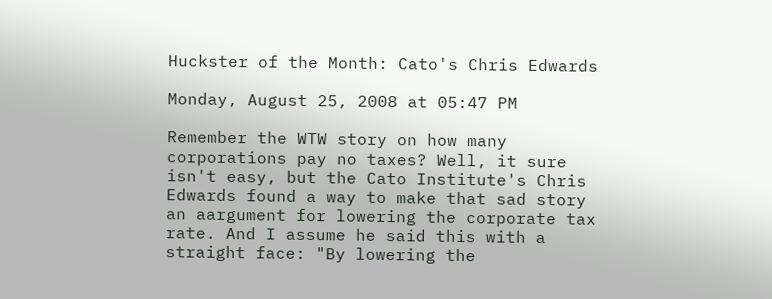Huckster of the Month: Cato's Chris Edwards

Monday, August 25, 2008 at 05:47 PM

Remember the WTW story on how many corporations pay no taxes? Well, it sure isn't easy, but the Cato Institute's Chris Edwards found a way to make that sad story an aargument for lowering the corporate tax rate. And I assume he said this with a straight face: "By lowering the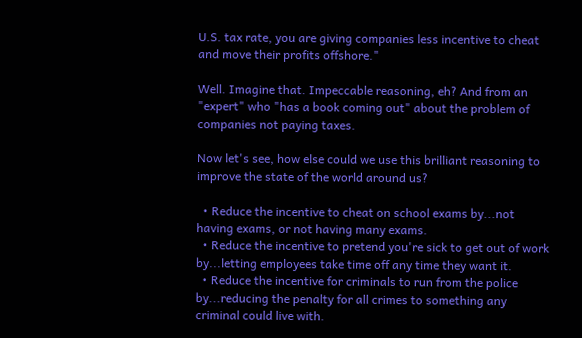U.S. tax rate, you are giving companies less incentive to cheat and move their profits offshore."

Well. Imagine that. Impeccable reasoning, eh? And from an "expert" who "has a book coming out" about the problem of companies not paying taxes.

Now let's see, how else could we use this brilliant reasoning to improve the state of the world around us?

  • Reduce the incentive to cheat on school exams by...not having exams, or not having many exams.
  • Reduce the incentive to pretend you're sick to get out of work by...letting employees take time off any time they want it.
  • Reduce the incentive for criminals to run from the police by...reducing the penalty for all crimes to something any criminal could live with.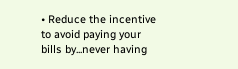• Reduce the incentive to avoid paying your bills by...never having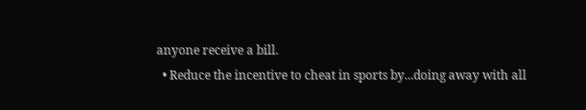anyone receive a bill.
  • Reduce the incentive to cheat in sports by...doing away with all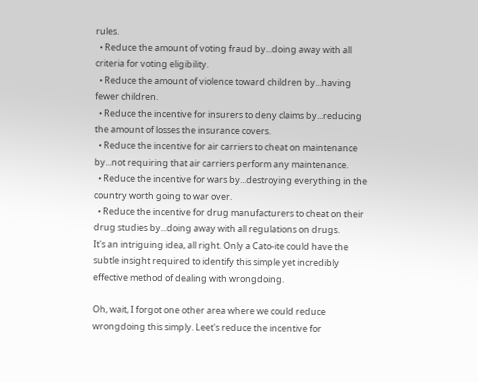rules.
  • Reduce the amount of voting fraud by...doing away with all criteria for voting eligibility.
  • Reduce the amount of violence toward children by...having fewer children.
  • Reduce the incentive for insurers to deny claims by...reducing the amount of losses the insurance covers.
  • Reduce the incentive for air carriers to cheat on maintenance by...not requiring that air carriers perform any maintenance.
  • Reduce the incentive for wars by...destroying everything in the country worth going to war over.
  • Reduce the incentive for drug manufacturers to cheat on their drug studies by...doing away with all regulations on drugs.
It's an intriguing idea, all right. Only a Cato-ite could have the subtle insight required to identify this simple yet incredibly effective method of dealing with wrongdoing.

Oh, wait, I forgot one other area where we could reduce wrongdoing this simply. Leet's reduce the incentive for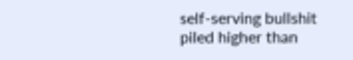self-serving bullshit piled higher than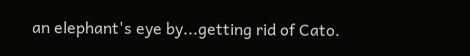an elephant's eye by...getting rid of Cato.